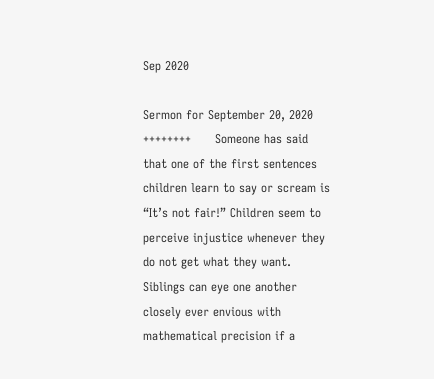Sep 2020

Sermon for September 20, 2020 ++++++++      Someone has said that one of the first sentences children learn to say or scream is “It’s not fair!” Children seem to perceive injustice whenever they do not get what they want. Siblings can eye one another closely ever envious with mathematical precision if a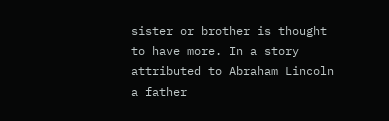sister or brother is thought to have more. In a story attributed to Abraham Lincoln a father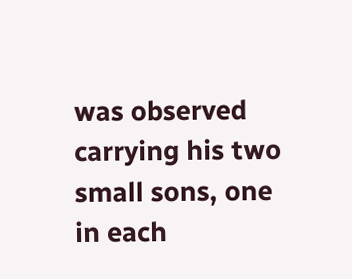was observed carrying his two small sons, one in each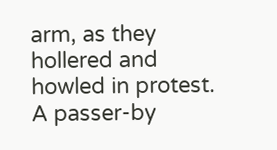arm, as they hollered and howled in protest. A passer-by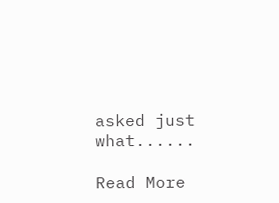asked just what......

Read More